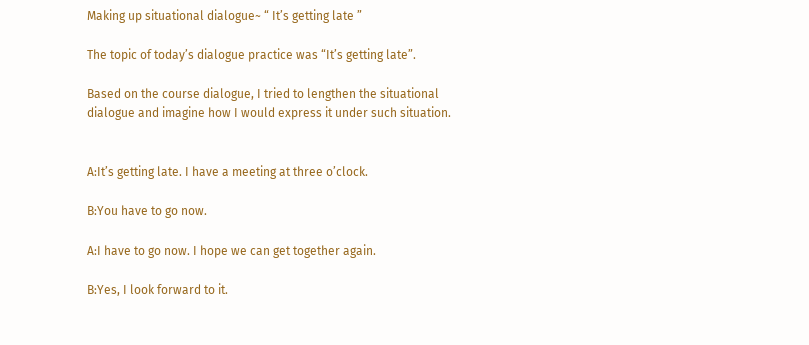Making up situational dialogue~ “ It’s getting late ”

The topic of today’s dialogue practice was “It’s getting late”.

Based on the course dialogue, I tried to lengthen the situational dialogue and imagine how I would express it under such situation.


A:It’s getting late. I have a meeting at three o’clock.

B:You have to go now.

A:I have to go now. I hope we can get together again.

B:Yes, I look forward to it.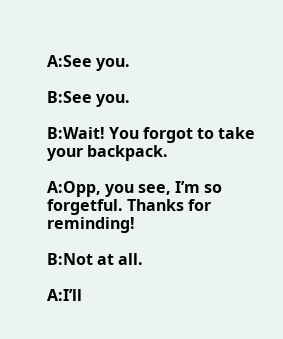A:See you.

B:See you.

B:Wait! You forgot to take your backpack.

A:Opp, you see, I’m so forgetful. Thanks for reminding!

B:Not at all.

A:I’ll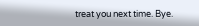treat you next time. Bye.